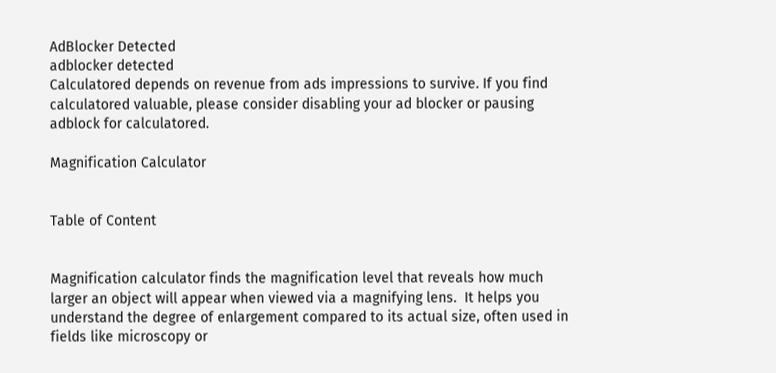AdBlocker Detected
adblocker detected
Calculatored depends on revenue from ads impressions to survive. If you find calculatored valuable, please consider disabling your ad blocker or pausing adblock for calculatored.

Magnification Calculator


Table of Content


Magnification calculator finds the magnification level that reveals how much larger an object will appear when viewed via a magnifying lens.  It helps you understand the degree of enlargement compared to its actual size, often used in fields like microscopy or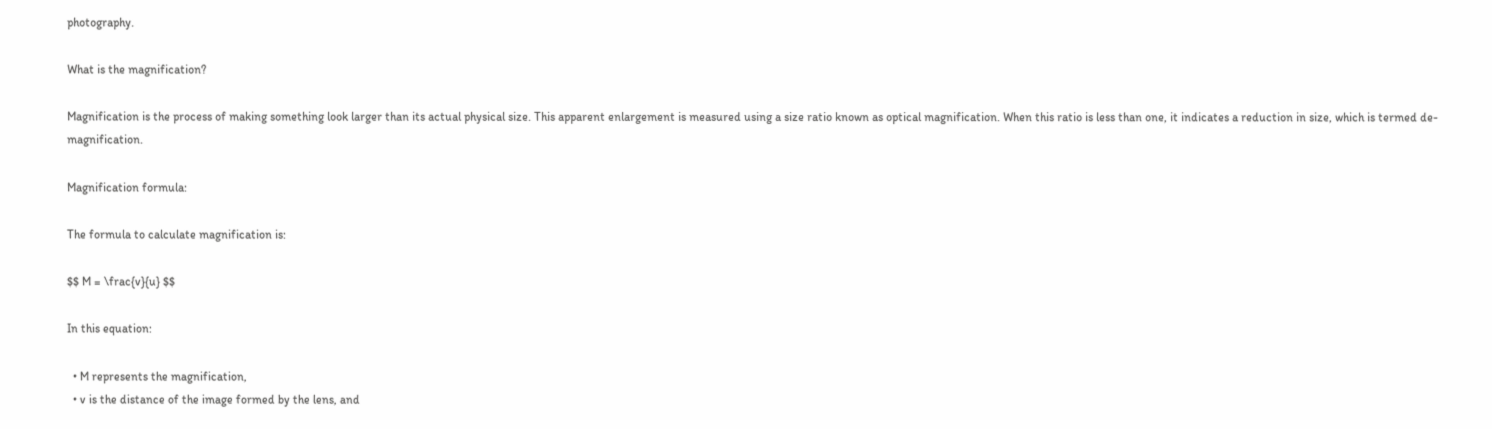photography.

What is the magnification?

Magnification is the process of making something look larger than its actual physical size. This apparent enlargement is measured using a size ratio known as optical magnification. When this ratio is less than one, it indicates a reduction in size, which is termed de-magnification.

Magnification formula:

The formula to calculate magnification is:

$$ M = \frac{v}{u} $$

In this equation:

  • M represents the magnification,
  • v is the distance of the image formed by the lens, and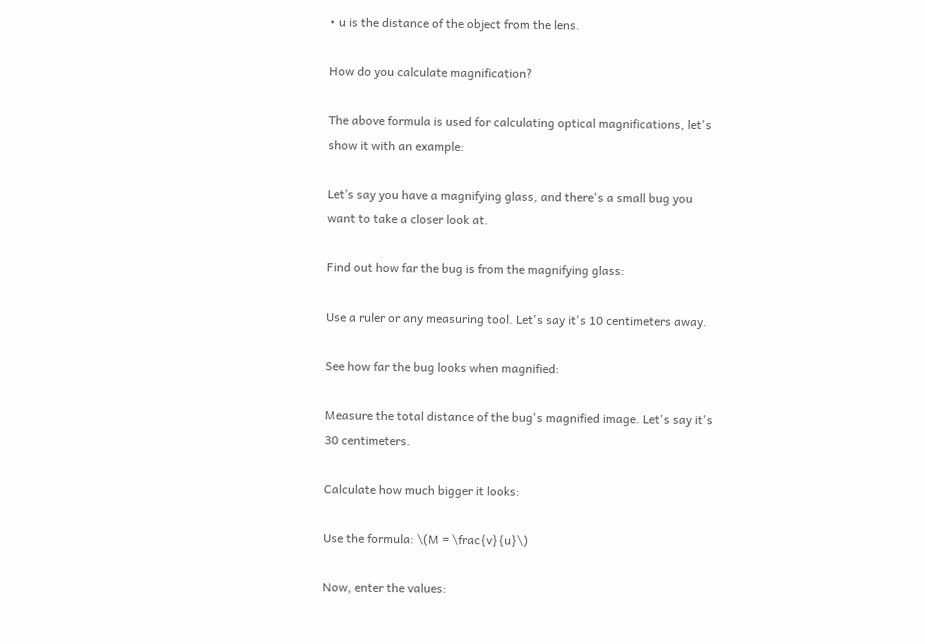• u is the distance of the object from the lens.

How do you calculate magnification?

The above formula is used for calculating optical magnifications, let's show it with an example:

Let’s say you have a magnifying glass, and there's a small bug you want to take a closer look at.

Find out how far the bug is from the magnifying glass:

Use a ruler or any measuring tool. Let's say it's 10 centimeters away.

See how far the bug looks when magnified:

Measure the total distance of the bug's magnified image. Let's say it's 30 centimeters.

Calculate how much bigger it looks:

Use the formula: \(M = \frac{v}{u}\)

Now, enter the values: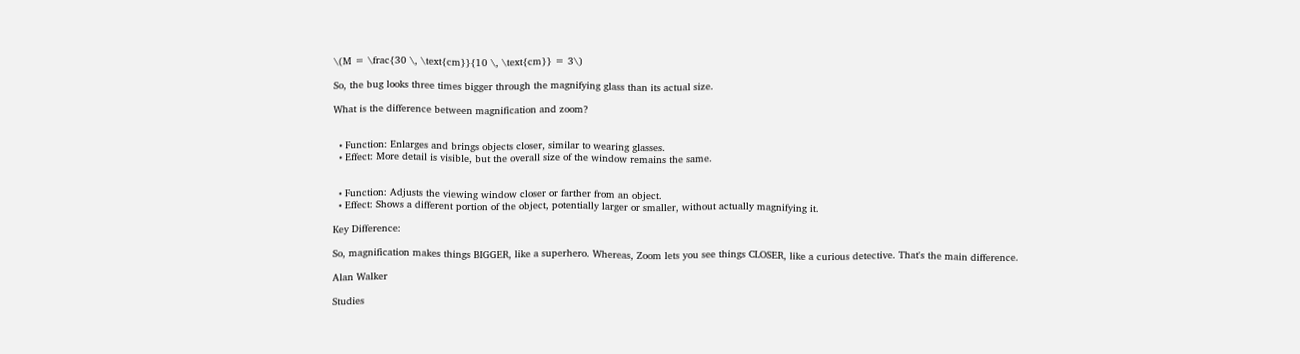\(M = \frac{30 \, \text{cm}}{10 \, \text{cm}} = 3\)

So, the bug looks three times bigger through the magnifying glass than its actual size.

What is the difference between magnification and zoom?


  • Function: Enlarges and brings objects closer, similar to wearing glasses.
  • Effect: More detail is visible, but the overall size of the window remains the same.


  • Function: Adjusts the viewing window closer or farther from an object.
  • Effect: Shows a different portion of the object, potentially larger or smaller, without actually magnifying it.

Key Difference:

So, magnification makes things BIGGER, like a superhero. Whereas, Zoom lets you see things CLOSER, like a curious detective. That's the main difference.

Alan Walker

Studies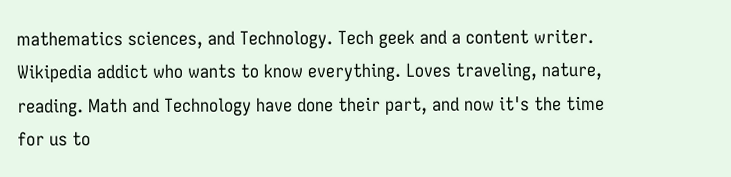mathematics sciences, and Technology. Tech geek and a content writer. Wikipedia addict who wants to know everything. Loves traveling, nature, reading. Math and Technology have done their part, and now it's the time for us to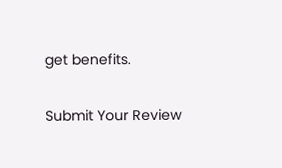get benefits.

Submit Your Review